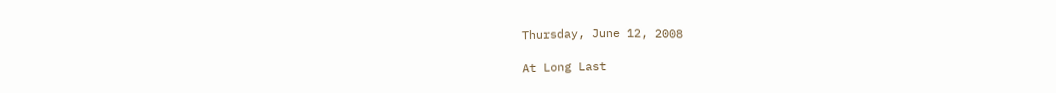Thursday, June 12, 2008

At Long Last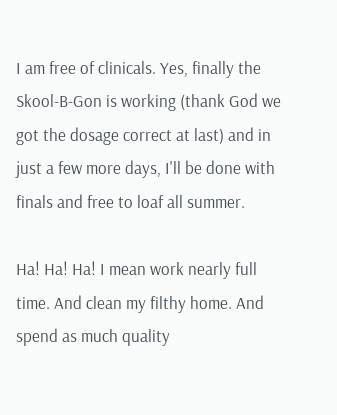I am free of clinicals. Yes, finally the Skool-B-Gon is working (thank God we got the dosage correct at last) and in just a few more days, I'll be done with finals and free to loaf all summer.

Ha! Ha! Ha! I mean work nearly full time. And clean my filthy home. And spend as much quality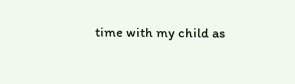time with my child as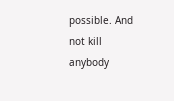possible. And not kill anybody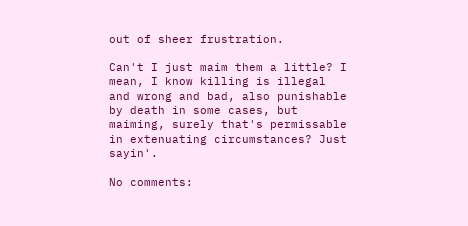out of sheer frustration.

Can't I just maim them a little? I mean, I know killing is illegal and wrong and bad, also punishable by death in some cases, but maiming, surely that's permissable in extenuating circumstances? Just sayin'.

No comments: